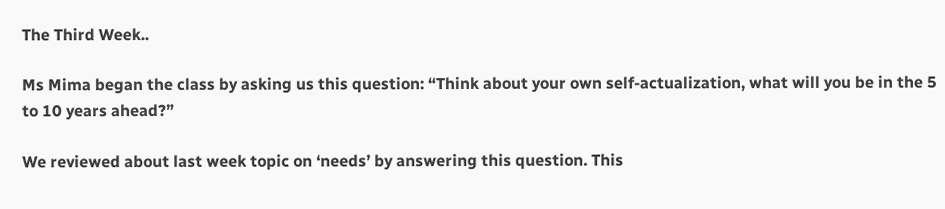The Third Week..

Ms Mima began the class by asking us this question: “Think about your own self-actualization, what will you be in the 5 to 10 years ahead?”

We reviewed about last week topic on ‘needs’ by answering this question. This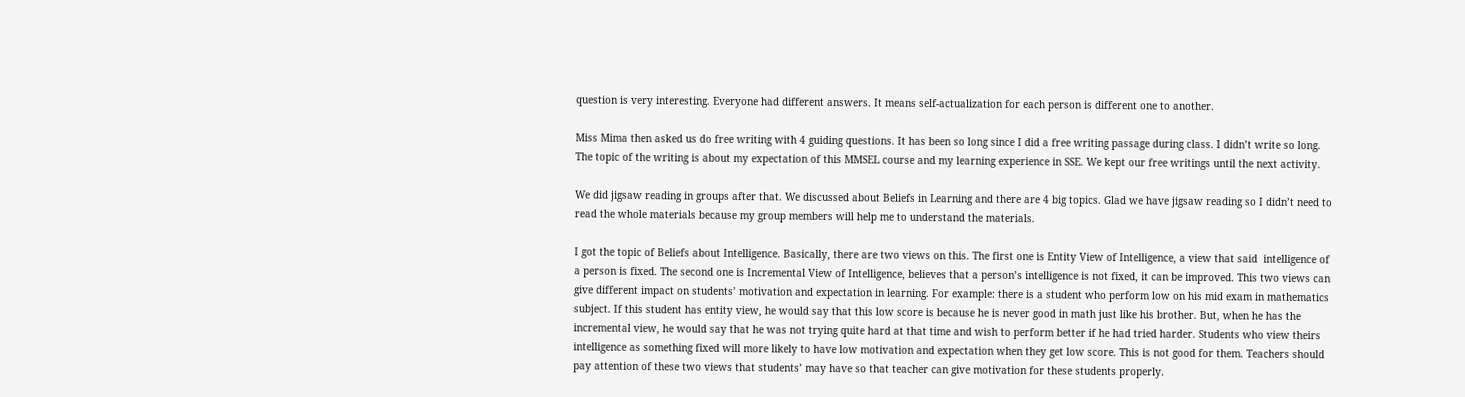question is very interesting. Everyone had different answers. It means self-actualization for each person is different one to another.

Miss Mima then asked us do free writing with 4 guiding questions. It has been so long since I did a free writing passage during class. I didn’t write so long. The topic of the writing is about my expectation of this MMSEL course and my learning experience in SSE. We kept our free writings until the next activity.

We did jigsaw reading in groups after that. We discussed about Beliefs in Learning and there are 4 big topics. Glad we have jigsaw reading so I didn’t need to read the whole materials because my group members will help me to understand the materials.

I got the topic of Beliefs about Intelligence. Basically, there are two views on this. The first one is Entity View of Intelligence, a view that said  intelligence of a person is fixed. The second one is Incremental View of Intelligence, believes that a person’s intelligence is not fixed, it can be improved. This two views can give different impact on students’ motivation and expectation in learning. For example: there is a student who perform low on his mid exam in mathematics subject. If this student has entity view, he would say that this low score is because he is never good in math just like his brother. But, when he has the incremental view, he would say that he was not trying quite hard at that time and wish to perform better if he had tried harder. Students who view theirs intelligence as something fixed will more likely to have low motivation and expectation when they get low score. This is not good for them. Teachers should pay attention of these two views that students’ may have so that teacher can give motivation for these students properly.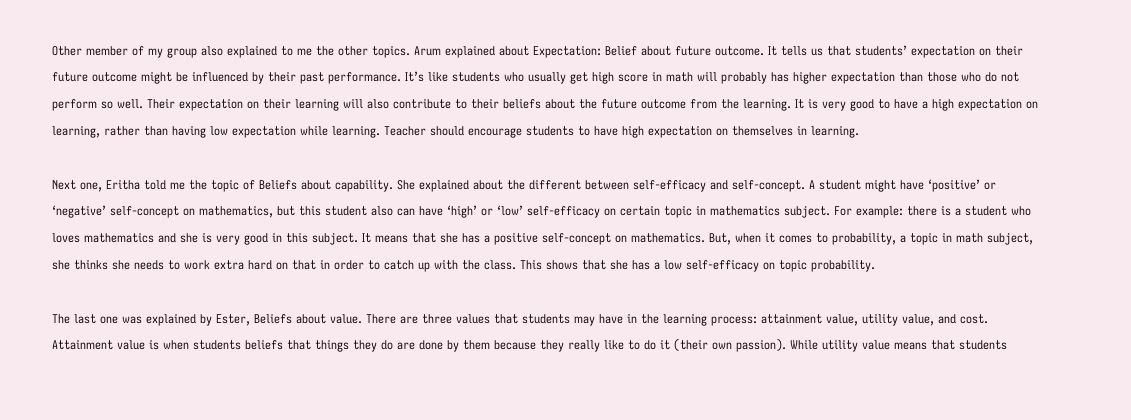Other member of my group also explained to me the other topics. Arum explained about Expectation: Belief about future outcome. It tells us that students’ expectation on their future outcome might be influenced by their past performance. It’s like students who usually get high score in math will probably has higher expectation than those who do not perform so well. Their expectation on their learning will also contribute to their beliefs about the future outcome from the learning. It is very good to have a high expectation on learning, rather than having low expectation while learning. Teacher should encourage students to have high expectation on themselves in learning.

Next one, Eritha told me the topic of Beliefs about capability. She explained about the different between self-efficacy and self-concept. A student might have ‘positive’ or ‘negative’ self-concept on mathematics, but this student also can have ‘high’ or ‘low’ self-efficacy on certain topic in mathematics subject. For example: there is a student who loves mathematics and she is very good in this subject. It means that she has a positive self-concept on mathematics. But, when it comes to probability, a topic in math subject, she thinks she needs to work extra hard on that in order to catch up with the class. This shows that she has a low self-efficacy on topic probability.

The last one was explained by Ester, Beliefs about value. There are three values that students may have in the learning process: attainment value, utility value, and cost. Attainment value is when students beliefs that things they do are done by them because they really like to do it (their own passion). While utility value means that students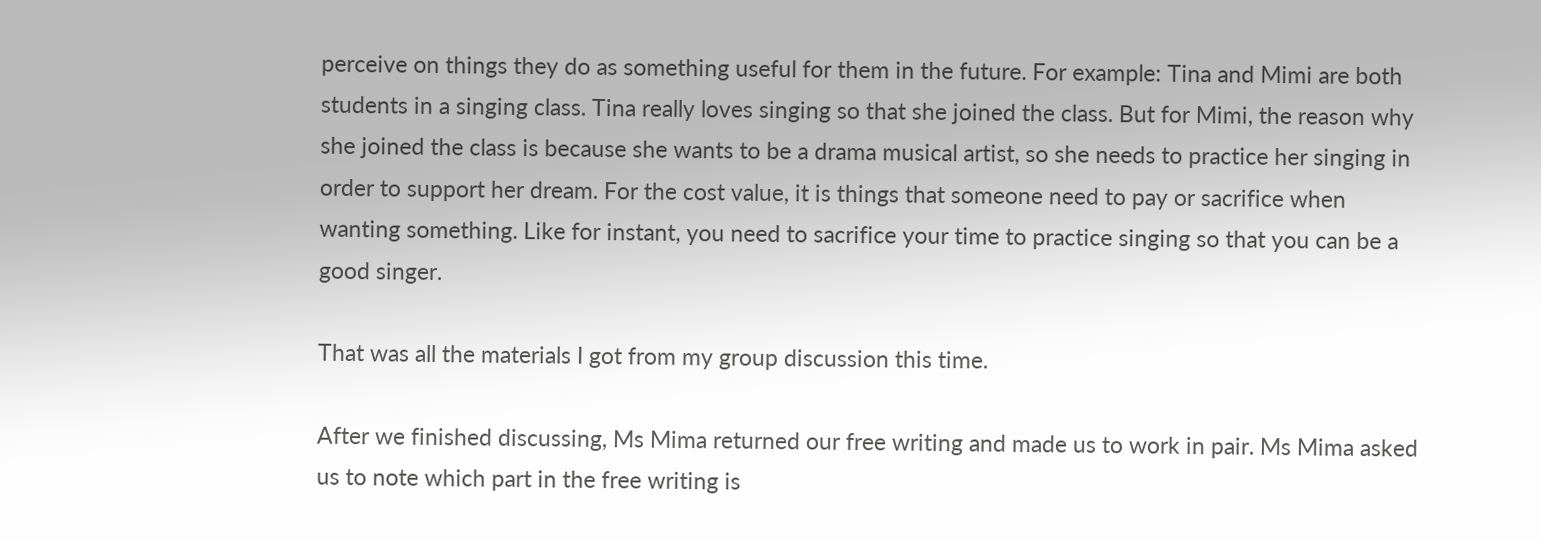perceive on things they do as something useful for them in the future. For example: Tina and Mimi are both students in a singing class. Tina really loves singing so that she joined the class. But for Mimi, the reason why she joined the class is because she wants to be a drama musical artist, so she needs to practice her singing in order to support her dream. For the cost value, it is things that someone need to pay or sacrifice when wanting something. Like for instant, you need to sacrifice your time to practice singing so that you can be a good singer.

That was all the materials I got from my group discussion this time.

After we finished discussing, Ms Mima returned our free writing and made us to work in pair. Ms Mima asked us to note which part in the free writing is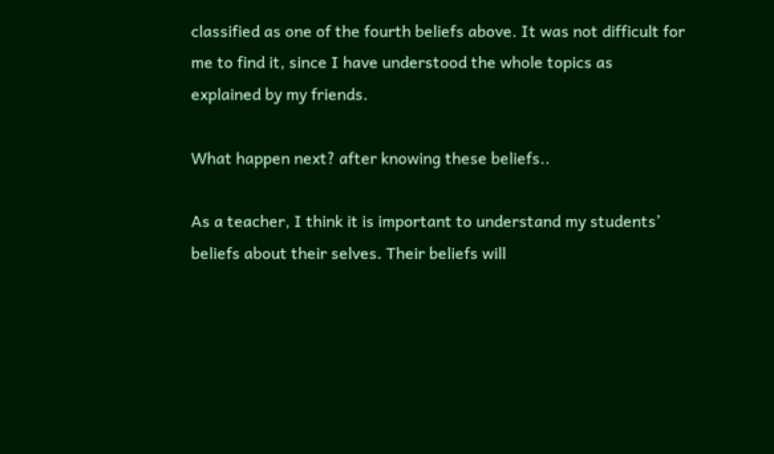classified as one of the fourth beliefs above. It was not difficult for me to find it, since I have understood the whole topics as explained by my friends.

What happen next? after knowing these beliefs..

As a teacher, I think it is important to understand my students’ beliefs about their selves. Their beliefs will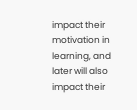impact their motivation in learning, and later will also impact their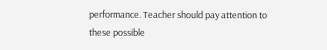performance. Teacher should pay attention to these possible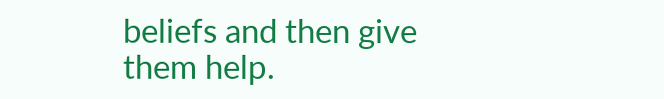beliefs and then give them help.